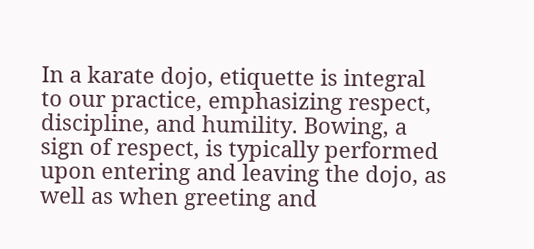In a karate dojo, etiquette is integral to our practice, emphasizing respect, discipline, and humility. Bowing, a sign of respect, is typically performed upon entering and leaving the dojo, as well as when greeting and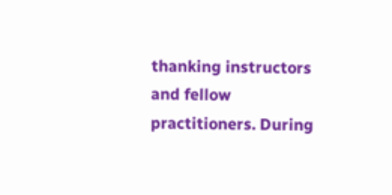thanking instructors and fellow practitioners. During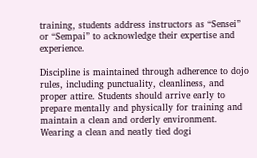training, students address instructors as “Sensei” or “Sempai” to acknowledge their expertise and experience.

Discipline is maintained through adherence to dojo rules, including punctuality, cleanliness, and proper attire. Students should arrive early to prepare mentally and physically for training and maintain a clean and orderly environment. Wearing a clean and neatly tied dogi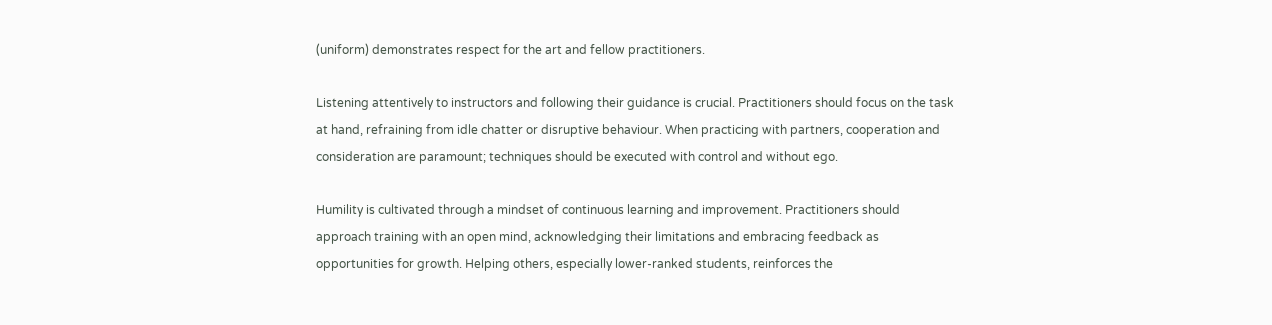(uniform) demonstrates respect for the art and fellow practitioners.

Listening attentively to instructors and following their guidance is crucial. Practitioners should focus on the task at hand, refraining from idle chatter or disruptive behaviour. When practicing with partners, cooperation and consideration are paramount; techniques should be executed with control and without ego.

Humility is cultivated through a mindset of continuous learning and improvement. Practitioners should approach training with an open mind, acknowledging their limitations and embracing feedback as opportunities for growth. Helping others, especially lower-ranked students, reinforces the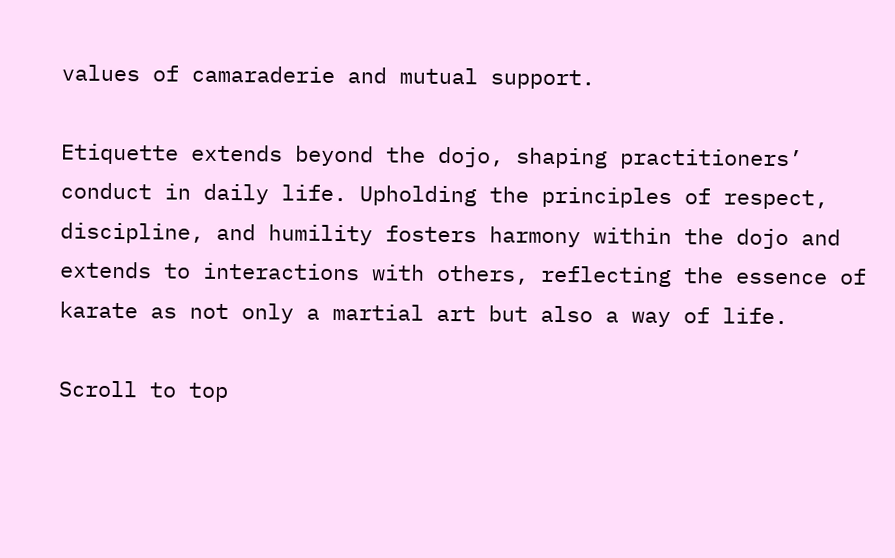values of camaraderie and mutual support.

Etiquette extends beyond the dojo, shaping practitioners’ conduct in daily life. Upholding the principles of respect, discipline, and humility fosters harmony within the dojo and extends to interactions with others, reflecting the essence of karate as not only a martial art but also a way of life.

Scroll to top